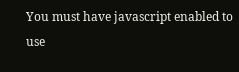You must have javascript enabled to use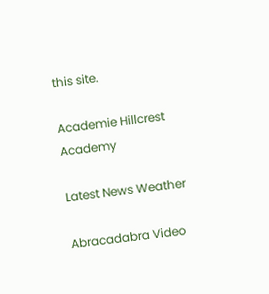this site.

Academie Hillcrest Academy

Latest News Weather

Abracadabra Video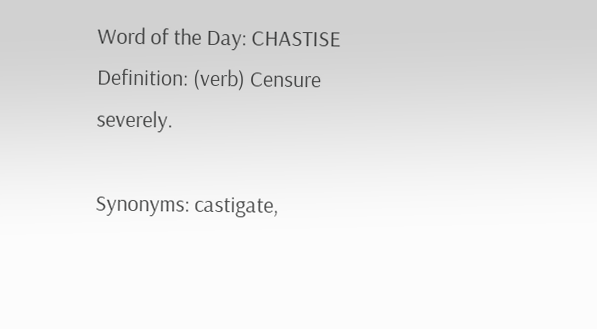Word of the Day: CHASTISE
Definition: (verb) Censure severely.

Synonyms: castigate,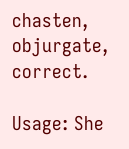chasten, objurgate, correct.

Usage: She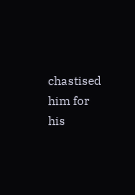chastised him for his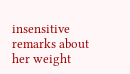insensitive remarks about her weight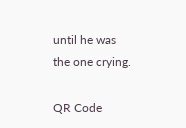until he was the one crying.

QR Code